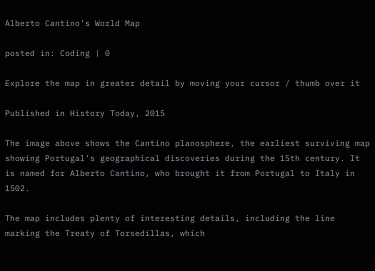Alberto Cantino’s World Map

posted in: Coding | 0

Explore the map in greater detail by moving your cursor / thumb over it

Published in History Today, 2015

The image above shows the Cantino planosphere, the earliest surviving map showing Portugal’s geographical discoveries during the 15th century. It is named for Alberto Cantino, who brought it from Portugal to Italy in 1502.

The map includes plenty of interesting details, including the line marking the Treaty of Torsedillas, which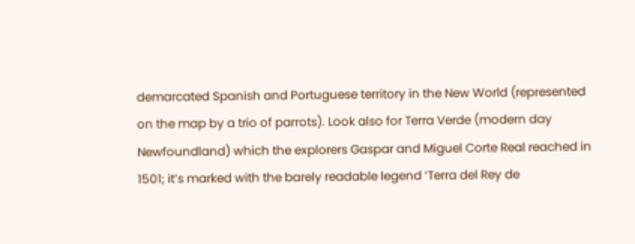demarcated Spanish and Portuguese territory in the New World (represented on the map by a trio of parrots). Look also for Terra Verde (modern day Newfoundland) which the explorers Gaspar and Miguel Corte Real reached in 1501; it’s marked with the barely readable legend ‘Terra del Rey de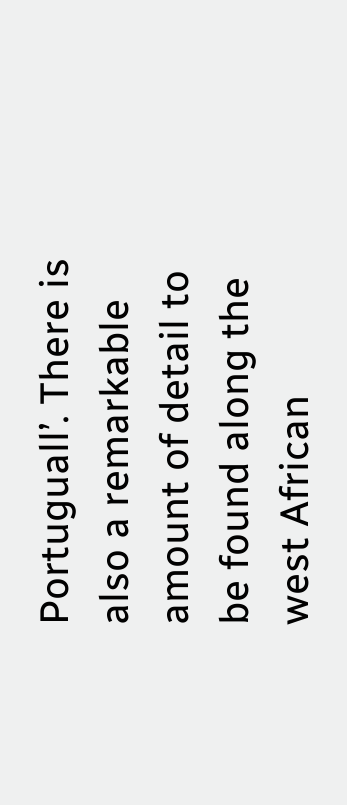Portuguall’. There is also a remarkable amount of detail to be found along the west African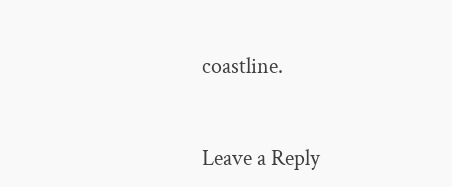coastline.


Leave a Reply